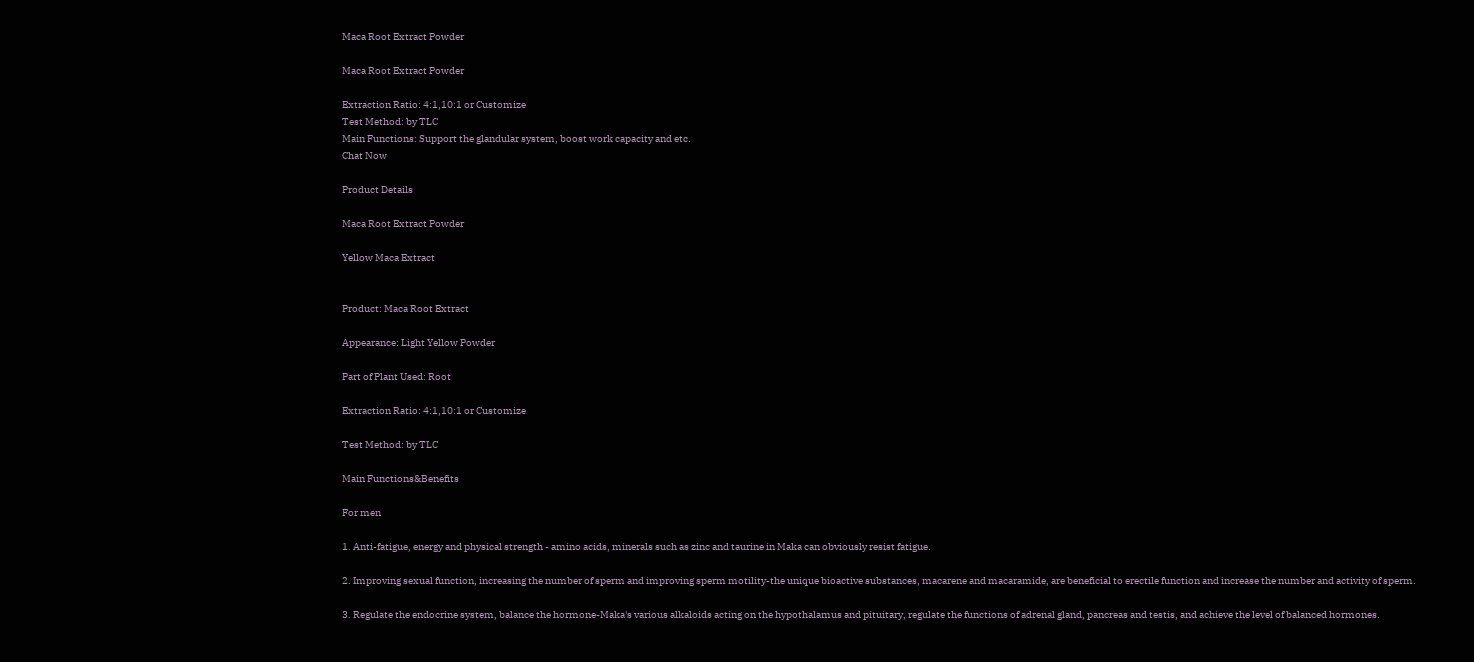Maca Root Extract Powder

Maca Root Extract Powder

Extraction Ratio: 4:1,10:1 or Customize
Test Method: by TLC
Main Functions: Support the glandular system, boost work capacity and etc.
Chat Now

Product Details

Maca Root Extract Powder

Yellow Maca Extract


Product: Maca Root Extract

Appearance: Light Yellow Powder

Part of Plant Used: Root

Extraction Ratio: 4:1,10:1 or Customize

Test Method: by TLC

Main Functions&Benefits

For men

1. Anti-fatigue, energy and physical strength - amino acids, minerals such as zinc and taurine in Maka can obviously resist fatigue.

2. Improving sexual function, increasing the number of sperm and improving sperm motility-the unique bioactive substances, macarene and macaramide, are beneficial to erectile function and increase the number and activity of sperm.

3. Regulate the endocrine system, balance the hormone-Maka's various alkaloids acting on the hypothalamus and pituitary, regulate the functions of adrenal gland, pancreas and testis, and achieve the level of balanced hormones.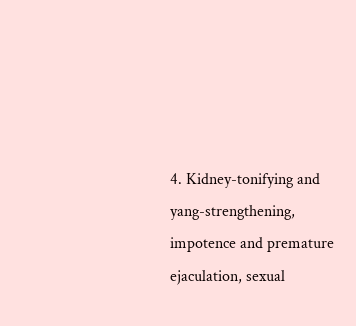4. Kidney-tonifying and yang-strengthening, impotence and premature ejaculation, sexual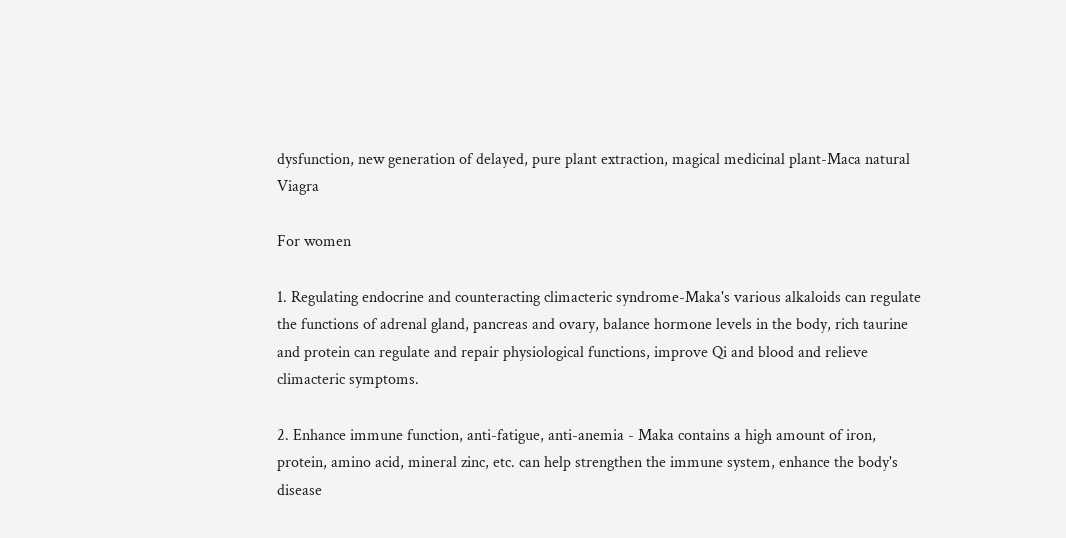dysfunction, new generation of delayed, pure plant extraction, magical medicinal plant-Maca natural Viagra

For women

1. Regulating endocrine and counteracting climacteric syndrome-Maka's various alkaloids can regulate the functions of adrenal gland, pancreas and ovary, balance hormone levels in the body, rich taurine and protein can regulate and repair physiological functions, improve Qi and blood and relieve climacteric symptoms.

2. Enhance immune function, anti-fatigue, anti-anemia - Maka contains a high amount of iron, protein, amino acid, mineral zinc, etc. can help strengthen the immune system, enhance the body's disease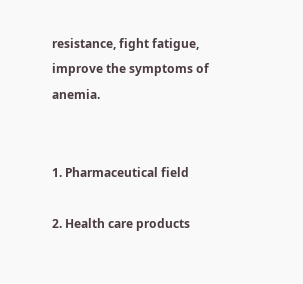resistance, fight fatigue, improve the symptoms of anemia.


1. Pharmaceutical field

2. Health care products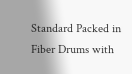Standard Packed in Fiber Drums with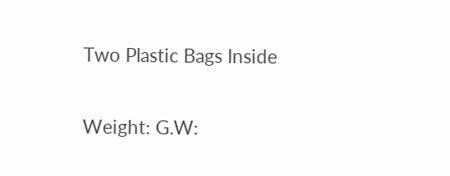Two Plastic Bags Inside

Weight: G.W: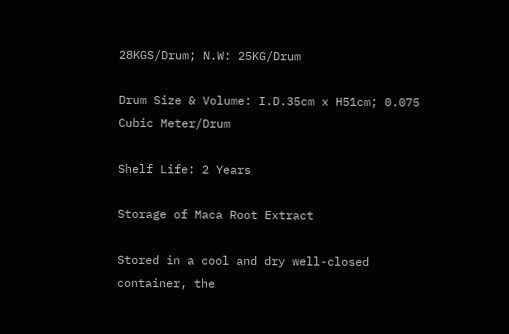28KGS/Drum; N.W: 25KG/Drum

Drum Size & Volume: I.D.35cm x H51cm; 0.075 Cubic Meter/Drum

Shelf Life: 2 Years

Storage of Maca Root Extract

Stored in a cool and dry well-closed container, the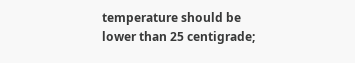temperature should be lower than 25 centigrade;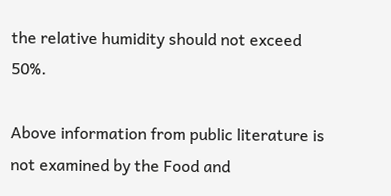the relative humidity should not exceed 50%.

Above information from public literature is not examined by the Food and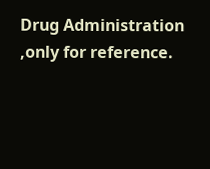Drug Administration ,only for reference.